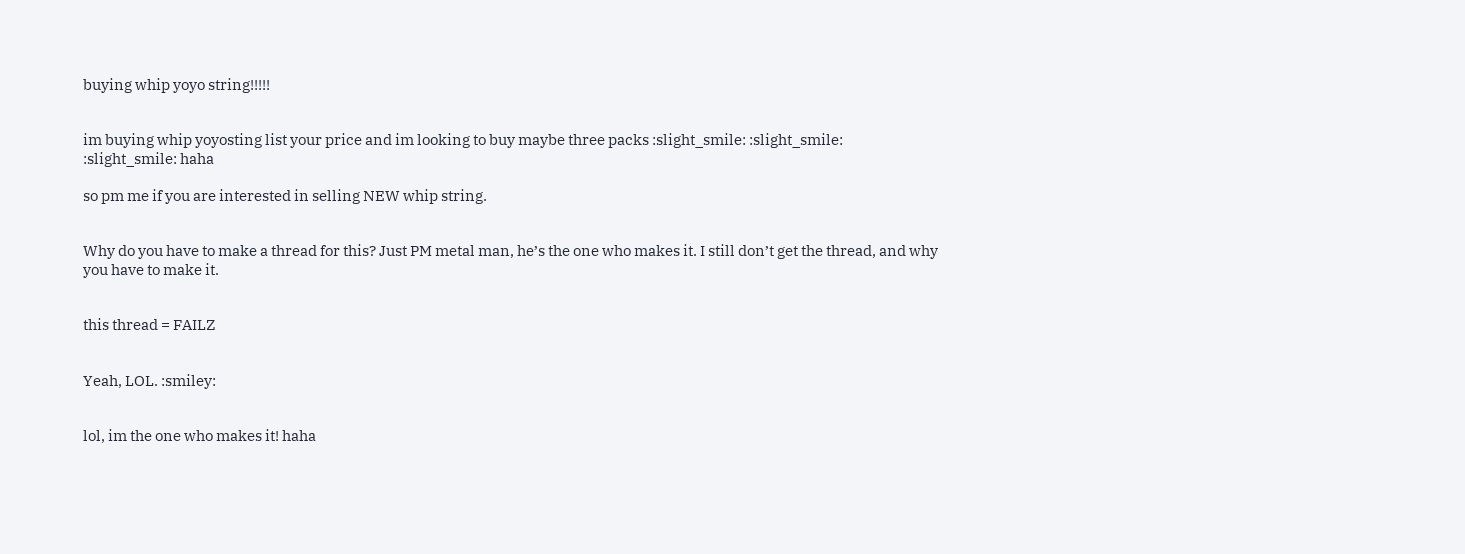buying whip yoyo string!!!!!


im buying whip yoyosting list your price and im looking to buy maybe three packs :slight_smile: :slight_smile: :slight_smile: haha

so pm me if you are interested in selling NEW whip string.


Why do you have to make a thread for this? Just PM metal man, he’s the one who makes it. I still don’t get the thread, and why you have to make it.


this thread = FAILZ


Yeah, LOL. :smiley:


lol, im the one who makes it! haha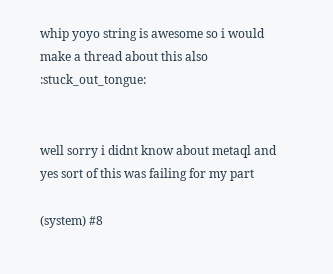whip yoyo string is awesome so i would make a thread about this also :stuck_out_tongue:


well sorry i didnt know about metaql and yes sort of this was failing for my part

(system) #8